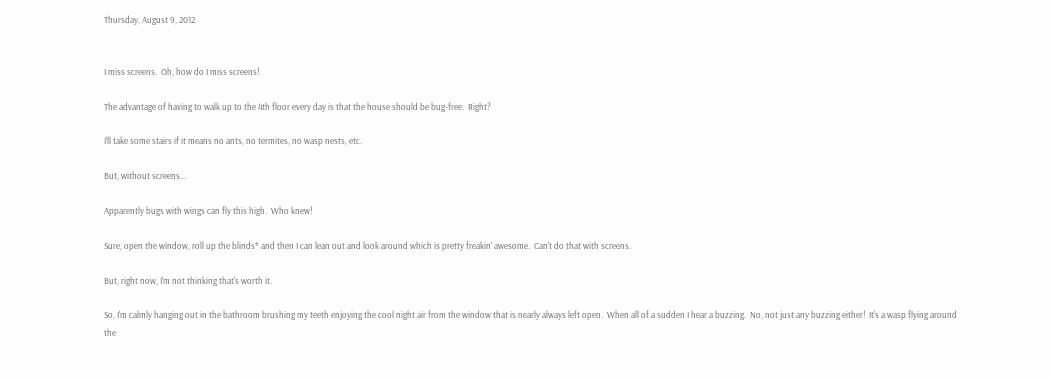Thursday, August 9, 2012


I miss screens.  Oh, how do I miss screens!

The advantage of having to walk up to the 4th floor every day is that the house should be bug-free.  Right?

I'll take some stairs if it means no ants, no termites, no wasp nests, etc.

But, without screens...

Apparently bugs with wings can fly this high.  Who knew!

Sure, open the window, roll up the blinds* and then I can lean out and look around which is pretty freakin' awesome.  Can't do that with screens.

But, right now, I'm not thinking that's worth it.

So, I'm calmly hanging out in the bathroom brushing my teeth enjoying the cool night air from the window that is nearly always left open.  When all of a sudden I hear a buzzing.  No, not just any buzzing either!  It's a wasp flying around the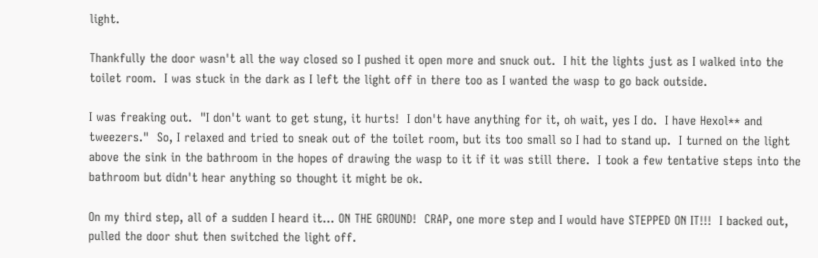light.

Thankfully the door wasn't all the way closed so I pushed it open more and snuck out.  I hit the lights just as I walked into the toilet room.  I was stuck in the dark as I left the light off in there too as I wanted the wasp to go back outside.

I was freaking out.  "I don't want to get stung, it hurts!  I don't have anything for it, oh wait, yes I do.  I have Hexol** and tweezers."  So, I relaxed and tried to sneak out of the toilet room, but its too small so I had to stand up.  I turned on the light above the sink in the bathroom in the hopes of drawing the wasp to it if it was still there.  I took a few tentative steps into the bathroom but didn't hear anything so thought it might be ok.

On my third step, all of a sudden I heard it... ON THE GROUND!  CRAP, one more step and I would have STEPPED ON IT!!!  I backed out, pulled the door shut then switched the light off.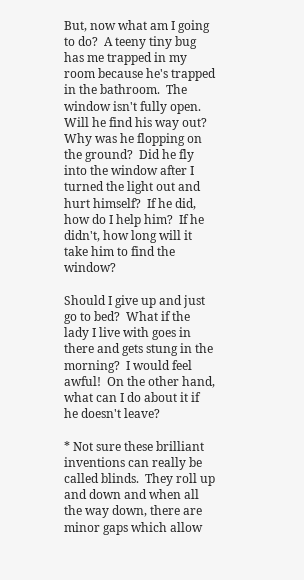But, now what am I going to do?  A teeny tiny bug has me trapped in my room because he's trapped in the bathroom.  The window isn't fully open.  Will he find his way out?  Why was he flopping on the ground?  Did he fly into the window after I turned the light out and hurt himself?  If he did, how do I help him?  If he didn't, how long will it take him to find the window?

Should I give up and just go to bed?  What if the lady I live with goes in there and gets stung in the morning?  I would feel awful!  On the other hand, what can I do about it if he doesn't leave?

* Not sure these brilliant inventions can really be called blinds.  They roll up and down and when all the way down, there are minor gaps which allow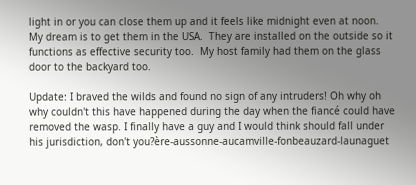light in or you can close them up and it feels like midnight even at noon.  My dream is to get them in the USA.  They are installed on the outside so it functions as effective security too.  My host family had them on the glass door to the backyard too.

Update: I braved the wilds and found no sign of any intruders! Oh why oh why couldn't this have happened during the day when the fiancé could have removed the wasp. I finally have a guy and I would think should fall under his jurisdiction, don't you?ère-aussonne-aucamville-fonbeauzard-launaguet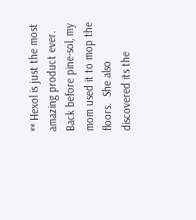** Hexol is just the most amazing product ever.  Back before pine-sol, my mom used it to mop the floors.  She also discovered its the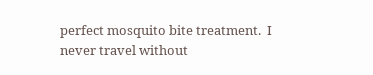perfect mosquito bite treatment.  I never travel without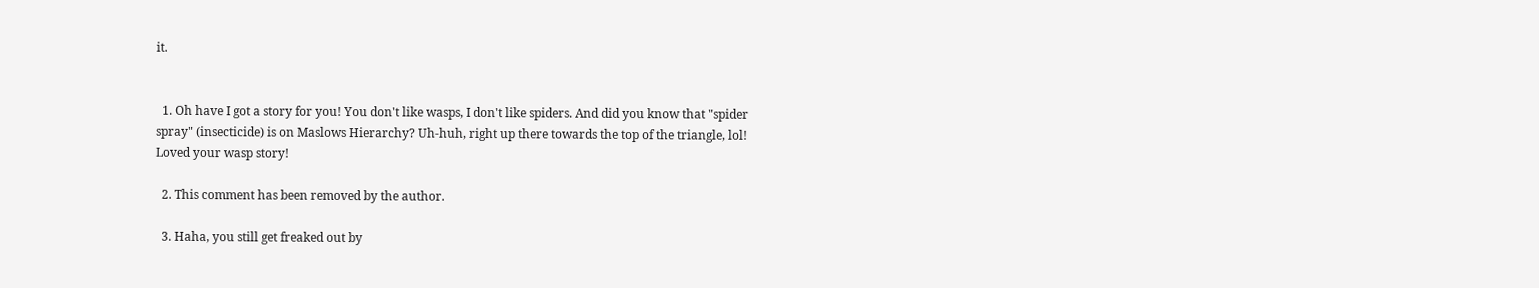it.


  1. Oh have I got a story for you! You don't like wasps, I don't like spiders. And did you know that "spider spray" (insecticide) is on Maslows Hierarchy? Uh-huh, right up there towards the top of the triangle, lol! Loved your wasp story!

  2. This comment has been removed by the author.

  3. Haha, you still get freaked out by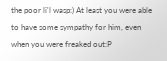the poor li'l wasp:) At least you were able to have some sympathy for him, even when you were freaked out:P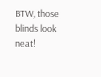BTW, those blinds look neat!